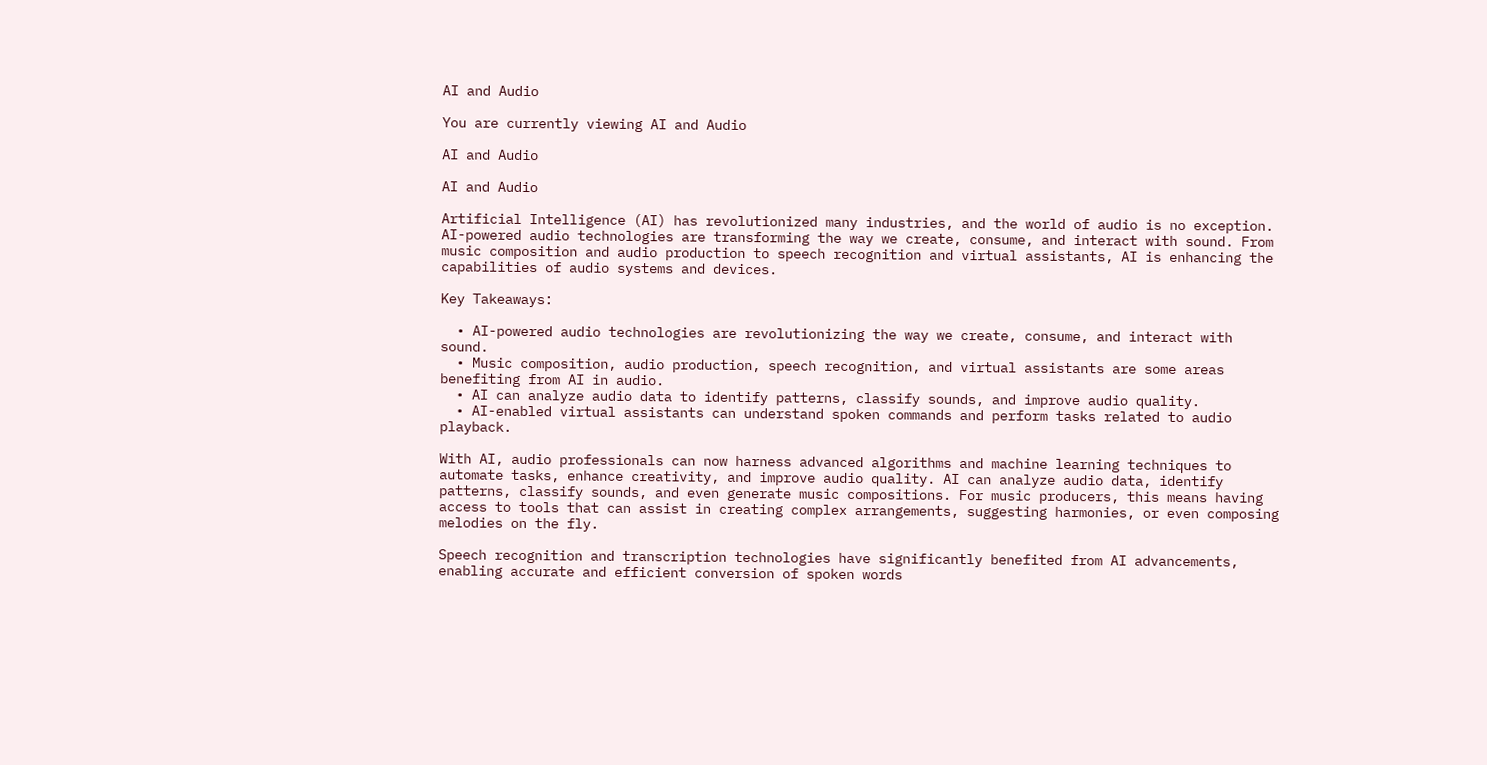AI and Audio

You are currently viewing AI and Audio

AI and Audio

AI and Audio

Artificial Intelligence (AI) has revolutionized many industries, and the world of audio is no exception. AI-powered audio technologies are transforming the way we create, consume, and interact with sound. From music composition and audio production to speech recognition and virtual assistants, AI is enhancing the capabilities of audio systems and devices.

Key Takeaways:

  • AI-powered audio technologies are revolutionizing the way we create, consume, and interact with sound.
  • Music composition, audio production, speech recognition, and virtual assistants are some areas benefiting from AI in audio.
  • AI can analyze audio data to identify patterns, classify sounds, and improve audio quality.
  • AI-enabled virtual assistants can understand spoken commands and perform tasks related to audio playback.

With AI, audio professionals can now harness advanced algorithms and machine learning techniques to automate tasks, enhance creativity, and improve audio quality. AI can analyze audio data, identify patterns, classify sounds, and even generate music compositions. For music producers, this means having access to tools that can assist in creating complex arrangements, suggesting harmonies, or even composing melodies on the fly.

Speech recognition and transcription technologies have significantly benefited from AI advancements, enabling accurate and efficient conversion of spoken words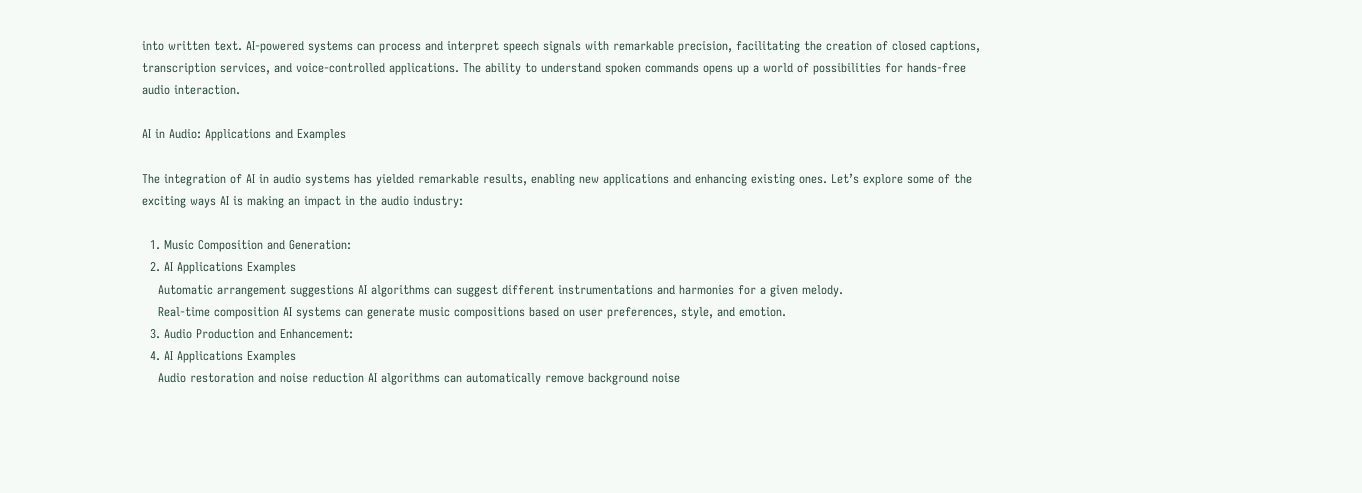into written text. AI-powered systems can process and interpret speech signals with remarkable precision, facilitating the creation of closed captions, transcription services, and voice-controlled applications. The ability to understand spoken commands opens up a world of possibilities for hands-free audio interaction.

AI in Audio: Applications and Examples

The integration of AI in audio systems has yielded remarkable results, enabling new applications and enhancing existing ones. Let’s explore some of the exciting ways AI is making an impact in the audio industry:

  1. Music Composition and Generation:
  2. AI Applications Examples
    Automatic arrangement suggestions AI algorithms can suggest different instrumentations and harmonies for a given melody.
    Real-time composition AI systems can generate music compositions based on user preferences, style, and emotion.
  3. Audio Production and Enhancement:
  4. AI Applications Examples
    Audio restoration and noise reduction AI algorithms can automatically remove background noise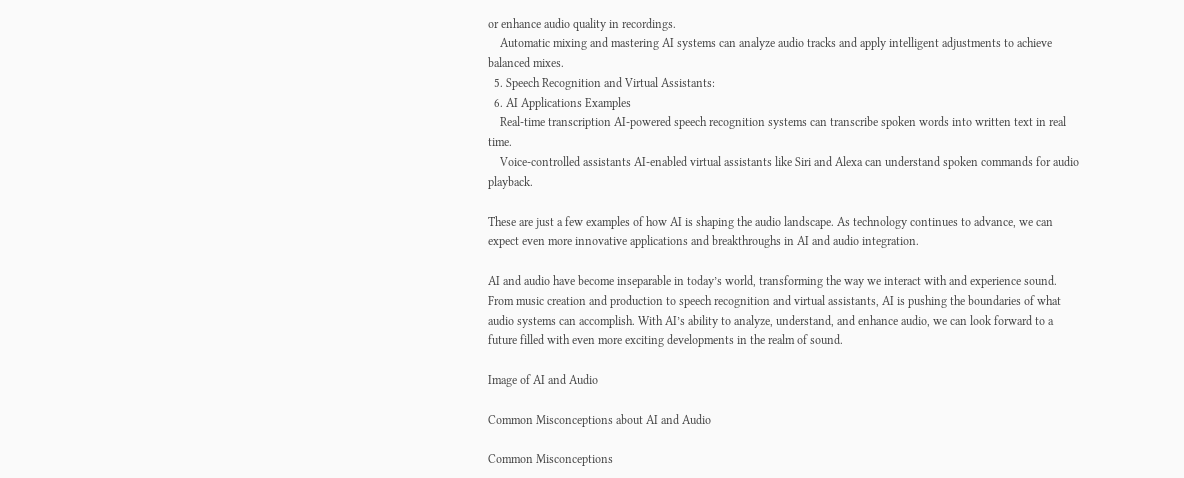or enhance audio quality in recordings.
    Automatic mixing and mastering AI systems can analyze audio tracks and apply intelligent adjustments to achieve balanced mixes.
  5. Speech Recognition and Virtual Assistants:
  6. AI Applications Examples
    Real-time transcription AI-powered speech recognition systems can transcribe spoken words into written text in real time.
    Voice-controlled assistants AI-enabled virtual assistants like Siri and Alexa can understand spoken commands for audio playback.

These are just a few examples of how AI is shaping the audio landscape. As technology continues to advance, we can expect even more innovative applications and breakthroughs in AI and audio integration.

AI and audio have become inseparable in today’s world, transforming the way we interact with and experience sound. From music creation and production to speech recognition and virtual assistants, AI is pushing the boundaries of what audio systems can accomplish. With AI’s ability to analyze, understand, and enhance audio, we can look forward to a future filled with even more exciting developments in the realm of sound.

Image of AI and Audio

Common Misconceptions about AI and Audio

Common Misconceptions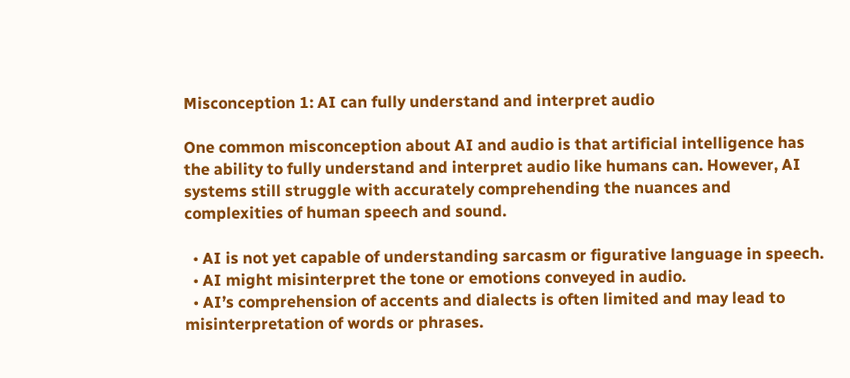Misconception 1: AI can fully understand and interpret audio

One common misconception about AI and audio is that artificial intelligence has the ability to fully understand and interpret audio like humans can. However, AI systems still struggle with accurately comprehending the nuances and complexities of human speech and sound.

  • AI is not yet capable of understanding sarcasm or figurative language in speech.
  • AI might misinterpret the tone or emotions conveyed in audio.
  • AI’s comprehension of accents and dialects is often limited and may lead to misinterpretation of words or phrases.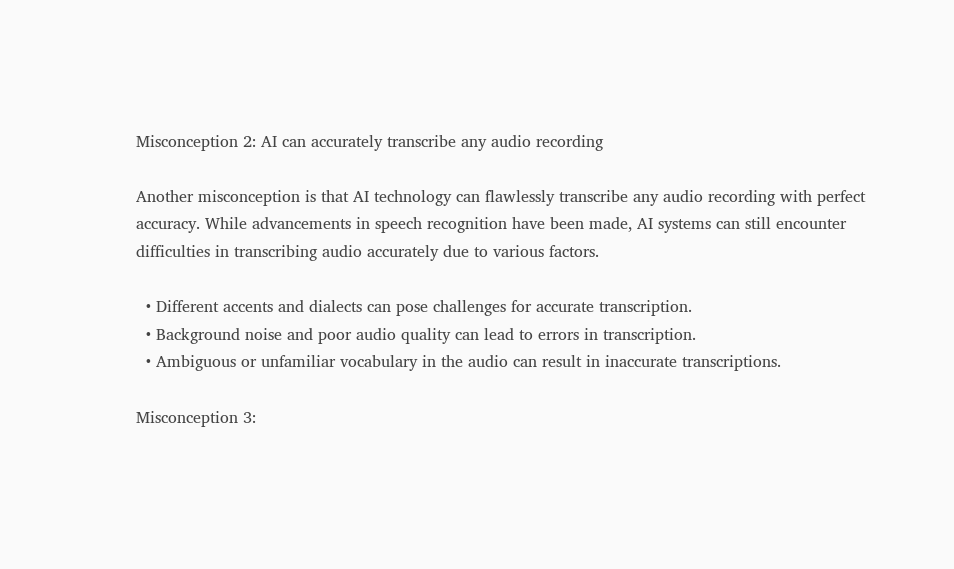Misconception 2: AI can accurately transcribe any audio recording

Another misconception is that AI technology can flawlessly transcribe any audio recording with perfect accuracy. While advancements in speech recognition have been made, AI systems can still encounter difficulties in transcribing audio accurately due to various factors.

  • Different accents and dialects can pose challenges for accurate transcription.
  • Background noise and poor audio quality can lead to errors in transcription.
  • Ambiguous or unfamiliar vocabulary in the audio can result in inaccurate transcriptions.

Misconception 3: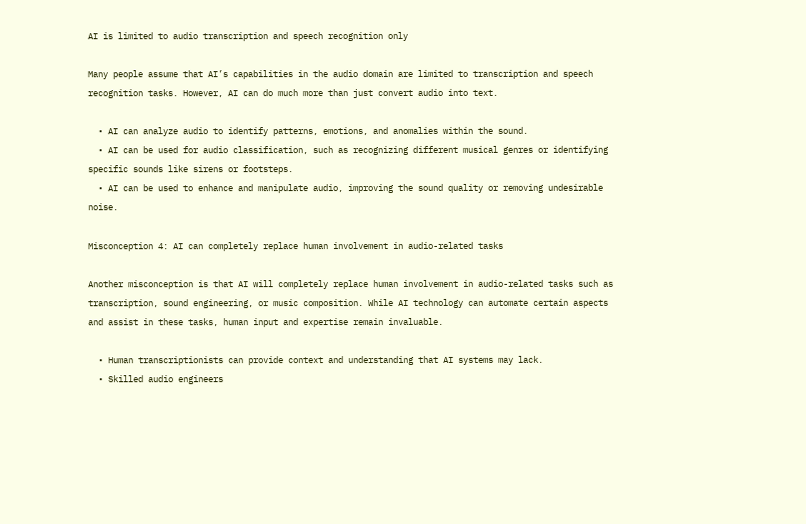AI is limited to audio transcription and speech recognition only

Many people assume that AI’s capabilities in the audio domain are limited to transcription and speech recognition tasks. However, AI can do much more than just convert audio into text.

  • AI can analyze audio to identify patterns, emotions, and anomalies within the sound.
  • AI can be used for audio classification, such as recognizing different musical genres or identifying specific sounds like sirens or footsteps.
  • AI can be used to enhance and manipulate audio, improving the sound quality or removing undesirable noise.

Misconception 4: AI can completely replace human involvement in audio-related tasks

Another misconception is that AI will completely replace human involvement in audio-related tasks such as transcription, sound engineering, or music composition. While AI technology can automate certain aspects and assist in these tasks, human input and expertise remain invaluable.

  • Human transcriptionists can provide context and understanding that AI systems may lack.
  • Skilled audio engineers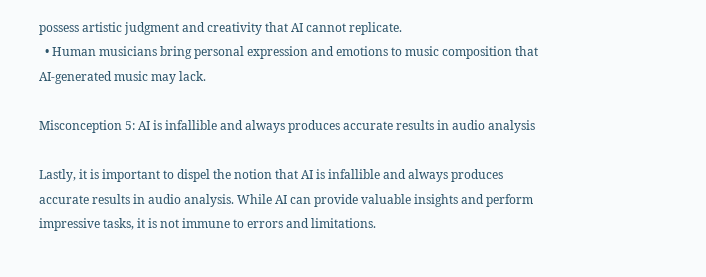possess artistic judgment and creativity that AI cannot replicate.
  • Human musicians bring personal expression and emotions to music composition that AI-generated music may lack.

Misconception 5: AI is infallible and always produces accurate results in audio analysis

Lastly, it is important to dispel the notion that AI is infallible and always produces accurate results in audio analysis. While AI can provide valuable insights and perform impressive tasks, it is not immune to errors and limitations.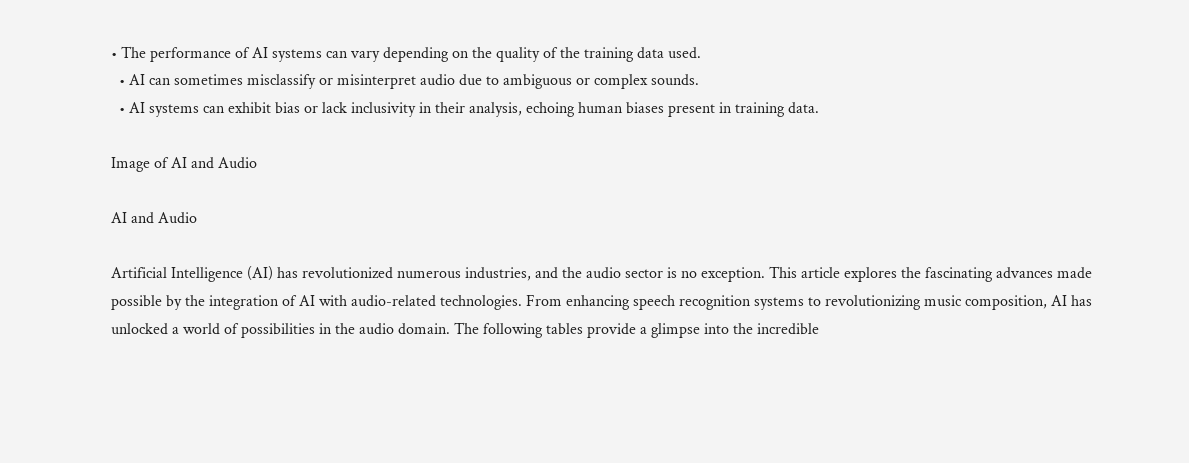• The performance of AI systems can vary depending on the quality of the training data used.
  • AI can sometimes misclassify or misinterpret audio due to ambiguous or complex sounds.
  • AI systems can exhibit bias or lack inclusivity in their analysis, echoing human biases present in training data.

Image of AI and Audio

AI and Audio

Artificial Intelligence (AI) has revolutionized numerous industries, and the audio sector is no exception. This article explores the fascinating advances made possible by the integration of AI with audio-related technologies. From enhancing speech recognition systems to revolutionizing music composition, AI has unlocked a world of possibilities in the audio domain. The following tables provide a glimpse into the incredible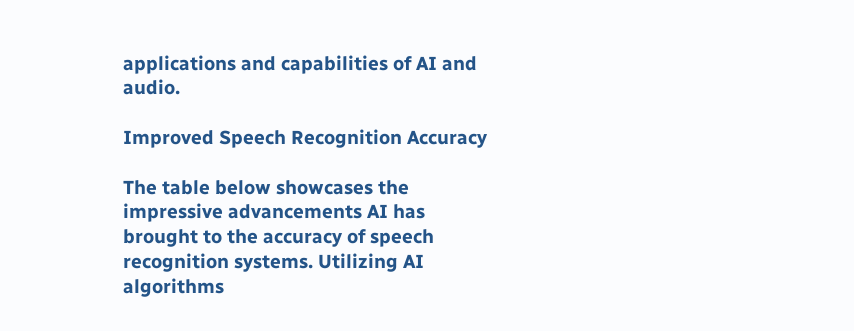applications and capabilities of AI and audio.

Improved Speech Recognition Accuracy

The table below showcases the impressive advancements AI has brought to the accuracy of speech recognition systems. Utilizing AI algorithms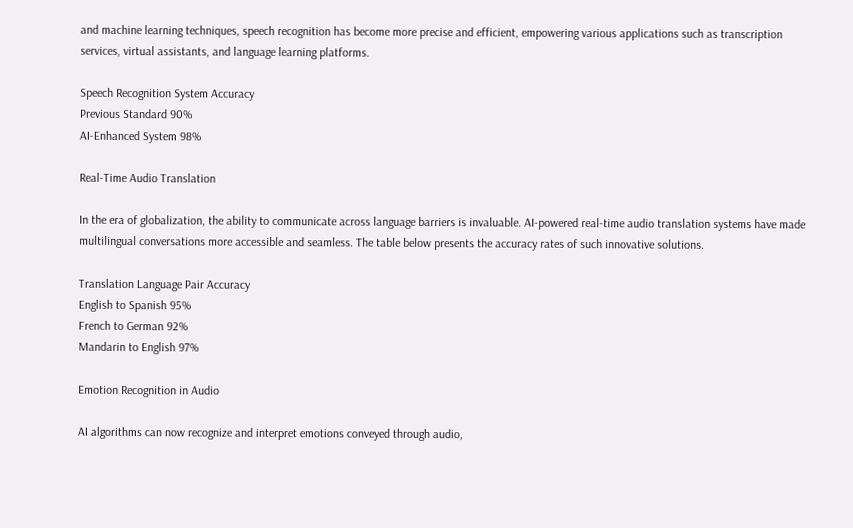and machine learning techniques, speech recognition has become more precise and efficient, empowering various applications such as transcription services, virtual assistants, and language learning platforms.

Speech Recognition System Accuracy
Previous Standard 90%
AI-Enhanced System 98%

Real-Time Audio Translation

In the era of globalization, the ability to communicate across language barriers is invaluable. AI-powered real-time audio translation systems have made multilingual conversations more accessible and seamless. The table below presents the accuracy rates of such innovative solutions.

Translation Language Pair Accuracy
English to Spanish 95%
French to German 92%
Mandarin to English 97%

Emotion Recognition in Audio

AI algorithms can now recognize and interpret emotions conveyed through audio,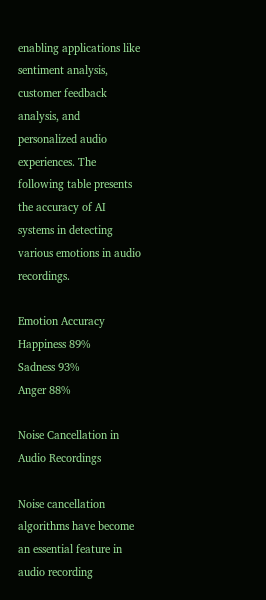enabling applications like sentiment analysis, customer feedback analysis, and personalized audio experiences. The following table presents the accuracy of AI systems in detecting various emotions in audio recordings.

Emotion Accuracy
Happiness 89%
Sadness 93%
Anger 88%

Noise Cancellation in Audio Recordings

Noise cancellation algorithms have become an essential feature in audio recording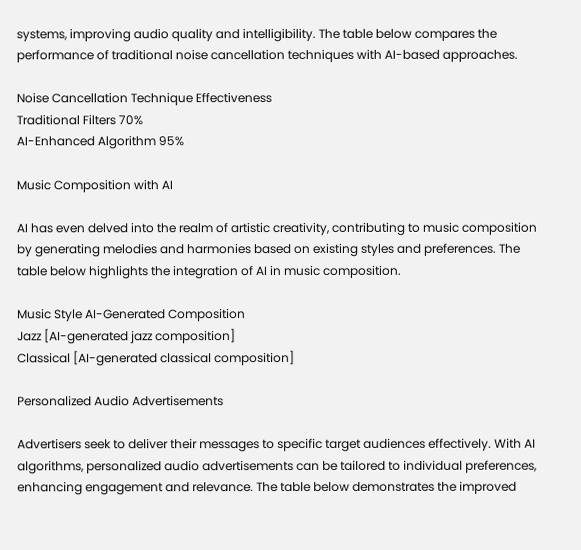systems, improving audio quality and intelligibility. The table below compares the performance of traditional noise cancellation techniques with AI-based approaches.

Noise Cancellation Technique Effectiveness
Traditional Filters 70%
AI-Enhanced Algorithm 95%

Music Composition with AI

AI has even delved into the realm of artistic creativity, contributing to music composition by generating melodies and harmonies based on existing styles and preferences. The table below highlights the integration of AI in music composition.

Music Style AI-Generated Composition
Jazz [AI-generated jazz composition]
Classical [AI-generated classical composition]

Personalized Audio Advertisements

Advertisers seek to deliver their messages to specific target audiences effectively. With AI algorithms, personalized audio advertisements can be tailored to individual preferences, enhancing engagement and relevance. The table below demonstrates the improved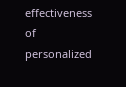effectiveness of personalized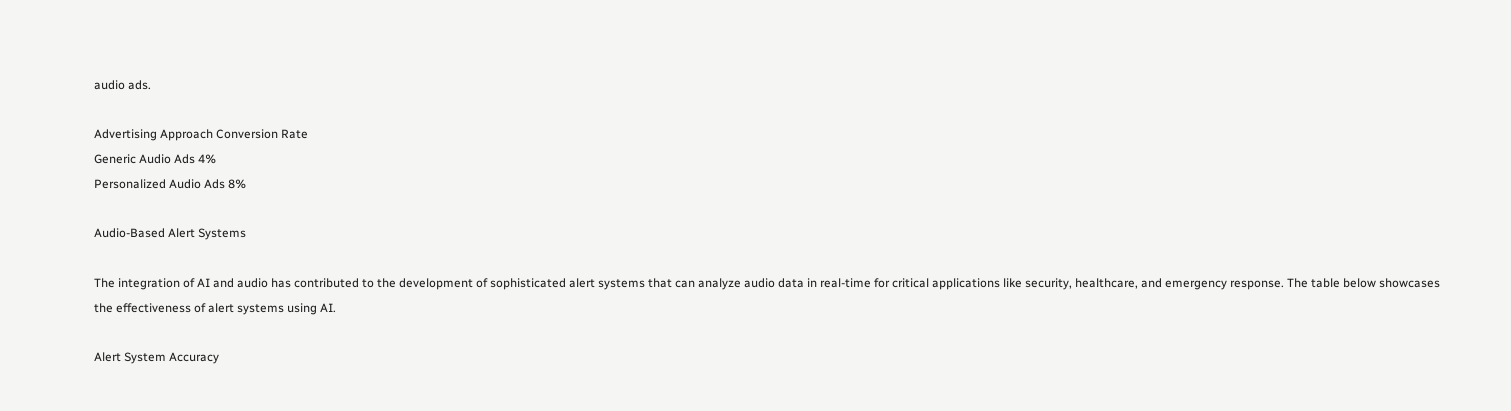audio ads.

Advertising Approach Conversion Rate
Generic Audio Ads 4%
Personalized Audio Ads 8%

Audio-Based Alert Systems

The integration of AI and audio has contributed to the development of sophisticated alert systems that can analyze audio data in real-time for critical applications like security, healthcare, and emergency response. The table below showcases the effectiveness of alert systems using AI.

Alert System Accuracy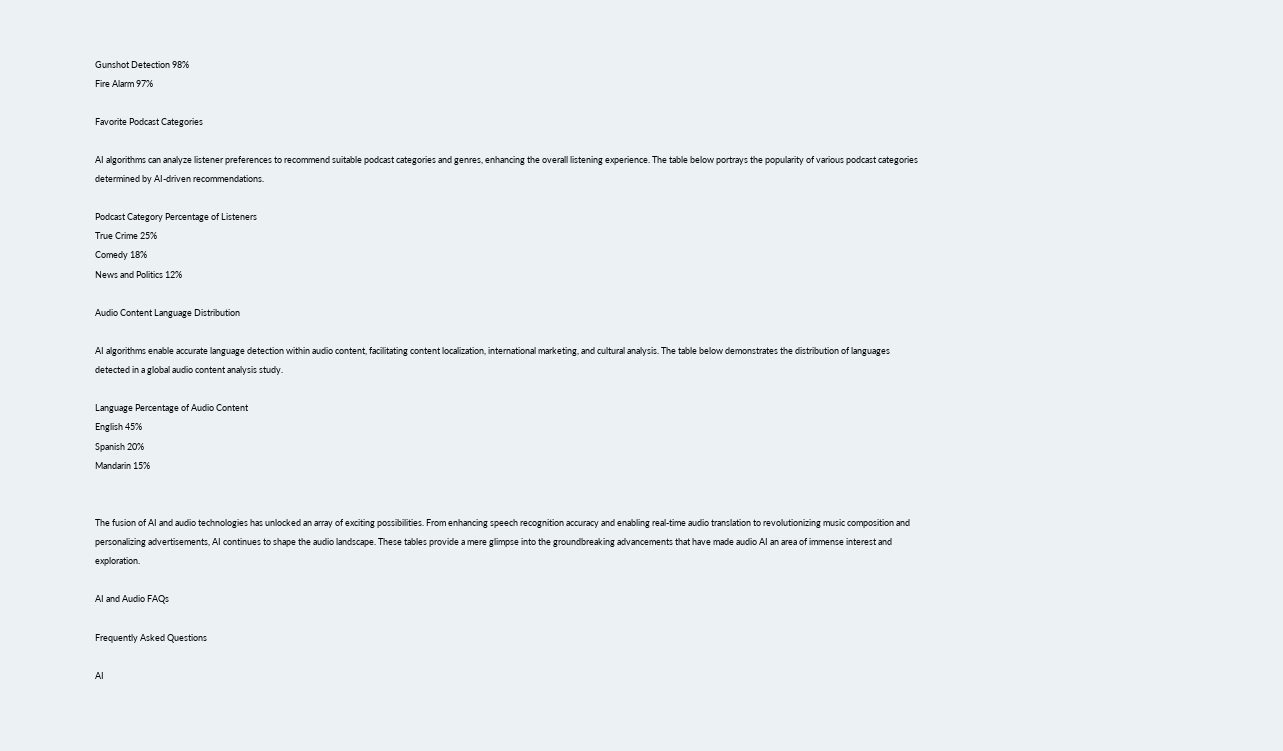Gunshot Detection 98%
Fire Alarm 97%

Favorite Podcast Categories

AI algorithms can analyze listener preferences to recommend suitable podcast categories and genres, enhancing the overall listening experience. The table below portrays the popularity of various podcast categories determined by AI-driven recommendations.

Podcast Category Percentage of Listeners
True Crime 25%
Comedy 18%
News and Politics 12%

Audio Content Language Distribution

AI algorithms enable accurate language detection within audio content, facilitating content localization, international marketing, and cultural analysis. The table below demonstrates the distribution of languages detected in a global audio content analysis study.

Language Percentage of Audio Content
English 45%
Spanish 20%
Mandarin 15%


The fusion of AI and audio technologies has unlocked an array of exciting possibilities. From enhancing speech recognition accuracy and enabling real-time audio translation to revolutionizing music composition and personalizing advertisements, AI continues to shape the audio landscape. These tables provide a mere glimpse into the groundbreaking advancements that have made audio AI an area of immense interest and exploration.

AI and Audio FAQs

Frequently Asked Questions

AI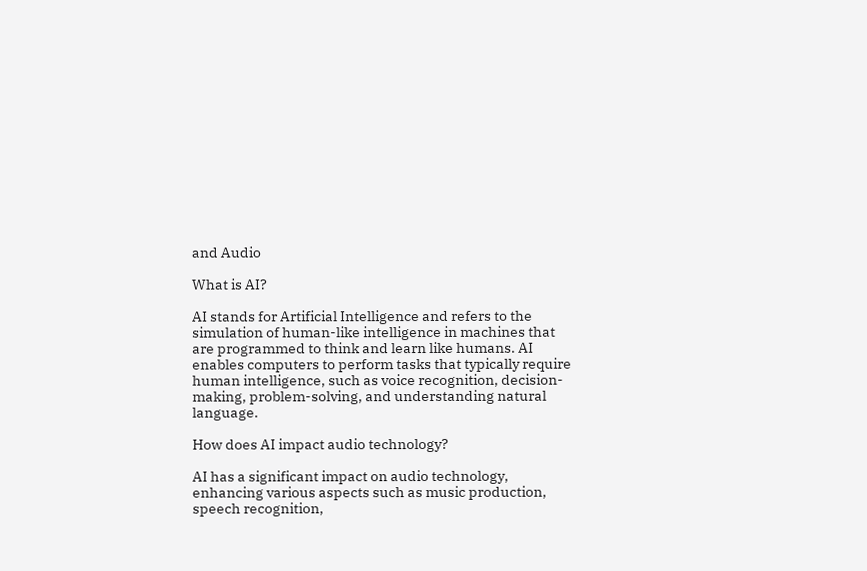and Audio

What is AI?

AI stands for Artificial Intelligence and refers to the simulation of human-like intelligence in machines that are programmed to think and learn like humans. AI enables computers to perform tasks that typically require human intelligence, such as voice recognition, decision-making, problem-solving, and understanding natural language.

How does AI impact audio technology?

AI has a significant impact on audio technology, enhancing various aspects such as music production, speech recognition,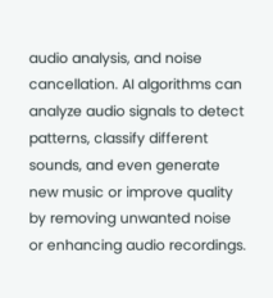audio analysis, and noise cancellation. AI algorithms can analyze audio signals to detect patterns, classify different sounds, and even generate new music or improve quality by removing unwanted noise or enhancing audio recordings.